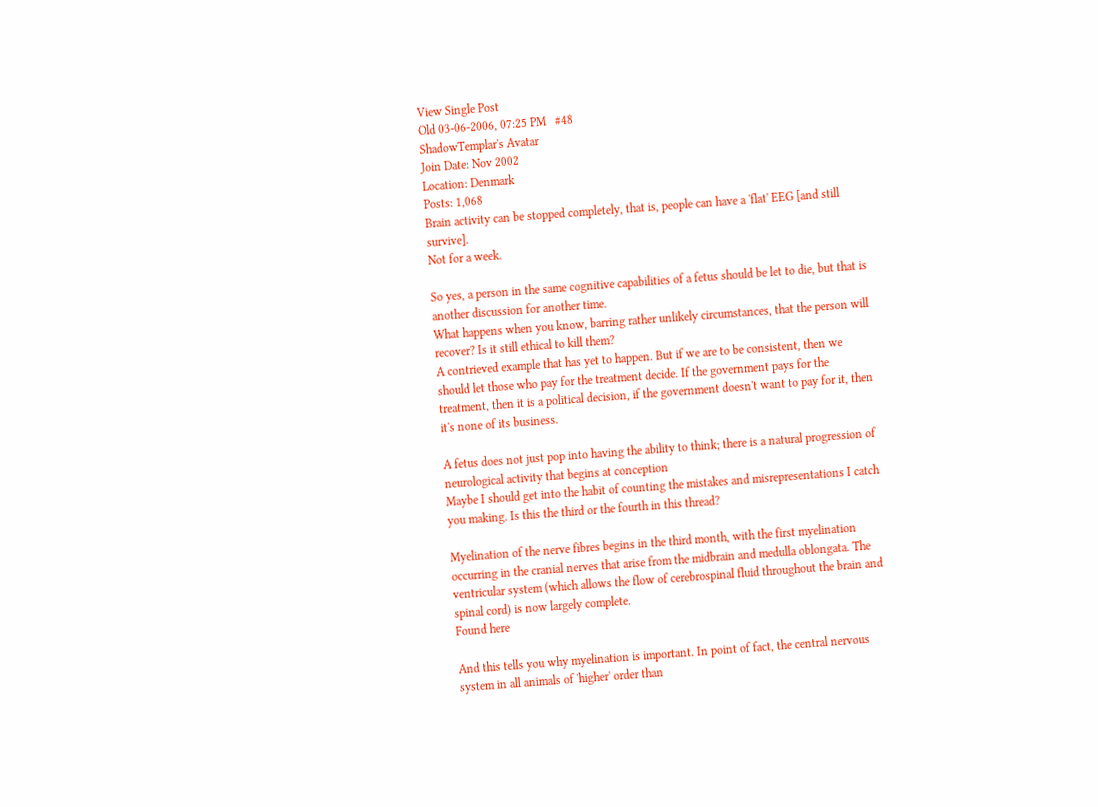View Single Post
Old 03-06-2006, 07:25 PM   #48
ShadowTemplar's Avatar
Join Date: Nov 2002
Location: Denmark
Posts: 1,068
Brain activity can be stopped completely, that is, people can have a 'flat' EEG [and still survive].
Not for a week.

So yes, a person in the same cognitive capabilities of a fetus should be let to die, but that is another discussion for another time.
What happens when you know, barring rather unlikely circumstances, that the person will recover? Is it still ethical to kill them?
A contrieved example that has yet to happen. But if we are to be consistent, then we should let those who pay for the treatment decide. If the government pays for the treatment, then it is a political decision, if the government doesn't want to pay for it, then it's none of its business.

A fetus does not just pop into having the ability to think; there is a natural progression of neurological activity that begins at conception
Maybe I should get into the habit of counting the mistakes and misrepresentations I catch you making. Is this the third or the fourth in this thread?

Myelination of the nerve fibres begins in the third month, with the first myelination occurring in the cranial nerves that arise from the midbrain and medulla oblongata. The ventricular system (which allows the flow of cerebrospinal fluid throughout the brain and spinal cord) is now largely complete.
Found here

And this tells you why myelination is important. In point of fact, the central nervous system in all animals of 'higher' order than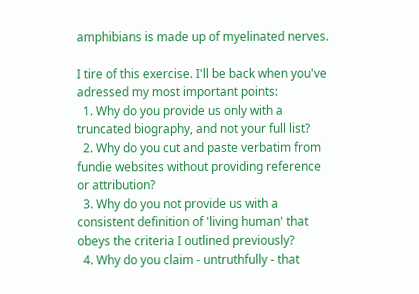amphibians is made up of myelinated nerves.

I tire of this exercise. I'll be back when you've adressed my most important points:
  1. Why do you provide us only with a truncated biography, and not your full list?
  2. Why do you cut and paste verbatim from fundie websites without providing reference or attribution?
  3. Why do you not provide us with a consistent definition of 'living human' that obeys the criteria I outlined previously?
  4. Why do you claim - untruthfully - that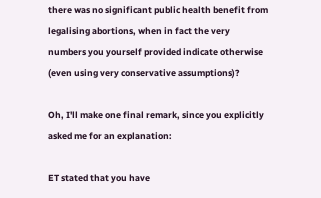there was no significant public health benefit from legalising abortions, when in fact the very numbers you yourself provided indicate otherwise (even using very conservative assumptions)?

Oh, I'll make one final remark, since you explicitly asked me for an explanation:

ET stated that you have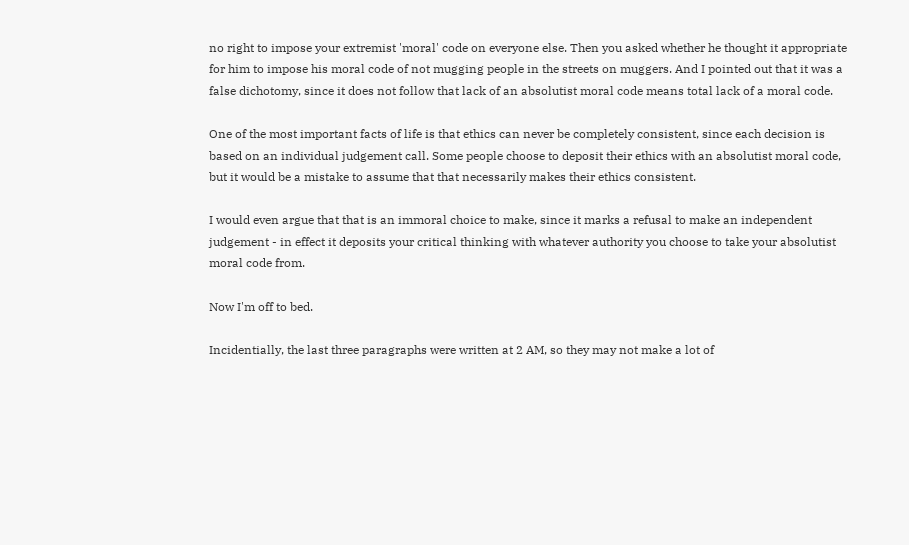no right to impose your extremist 'moral' code on everyone else. Then you asked whether he thought it appropriate for him to impose his moral code of not mugging people in the streets on muggers. And I pointed out that it was a false dichotomy, since it does not follow that lack of an absolutist moral code means total lack of a moral code.

One of the most important facts of life is that ethics can never be completely consistent, since each decision is based on an individual judgement call. Some people choose to deposit their ethics with an absolutist moral code, but it would be a mistake to assume that that necessarily makes their ethics consistent.

I would even argue that that is an immoral choice to make, since it marks a refusal to make an independent judgement - in effect it deposits your critical thinking with whatever authority you choose to take your absolutist moral code from.

Now I'm off to bed.

Incidentially, the last three paragraphs were written at 2 AM, so they may not make a lot of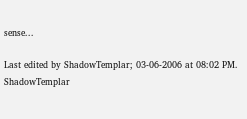sense...

Last edited by ShadowTemplar; 03-06-2006 at 08:02 PM.
ShadowTemplar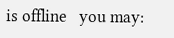is offline   you may: